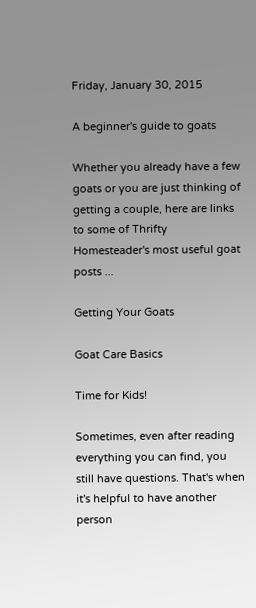Friday, January 30, 2015

A beginner's guide to goats

Whether you already have a few goats or you are just thinking of getting a couple, here are links to some of Thrifty Homesteader's most useful goat posts ...

Getting Your Goats

Goat Care Basics

Time for Kids!

Sometimes, even after reading everything you can find, you still have questions. That's when it's helpful to have another person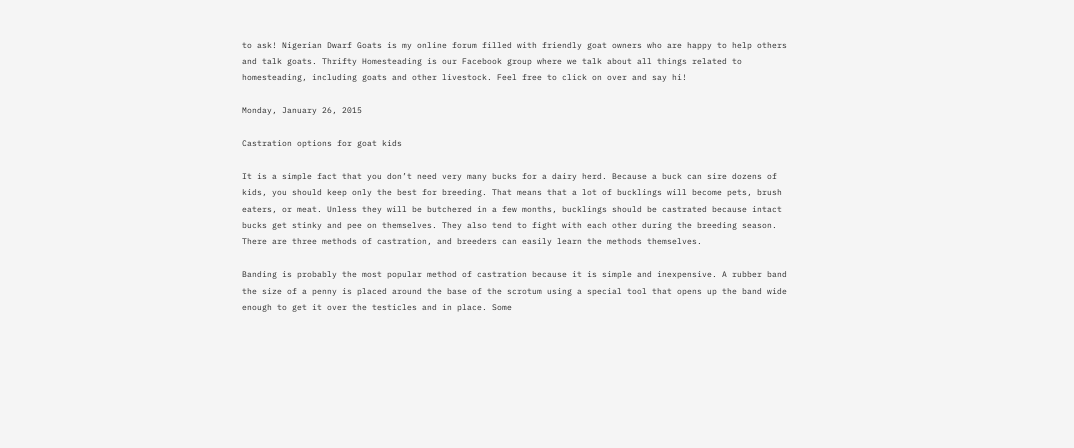to ask! Nigerian Dwarf Goats is my online forum filled with friendly goat owners who are happy to help others and talk goats. Thrifty Homesteading is our Facebook group where we talk about all things related to homesteading, including goats and other livestock. Feel free to click on over and say hi!

Monday, January 26, 2015

Castration options for goat kids

It is a simple fact that you don’t need very many bucks for a dairy herd. Because a buck can sire dozens of kids, you should keep only the best for breeding. That means that a lot of bucklings will become pets, brush eaters, or meat. Unless they will be butchered in a few months, bucklings should be castrated because intact bucks get stinky and pee on themselves. They also tend to fight with each other during the breeding season. There are three methods of castration, and breeders can easily learn the methods themselves.

Banding is probably the most popular method of castration because it is simple and inexpensive. A rubber band the size of a penny is placed around the base of the scrotum using a special tool that opens up the band wide enough to get it over the testicles and in place. Some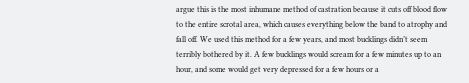argue this is the most inhumane method of castration because it cuts off blood flow to the entire scrotal area, which causes everything below the band to atrophy and fall off. We used this method for a few years, and most bucklings didn’t seem terribly bothered by it. A few bucklings would scream for a few minutes up to an hour, and some would get very depressed for a few hours or a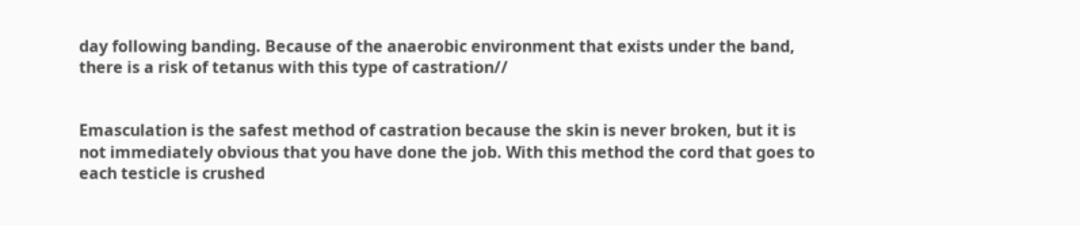day following banding. Because of the anaerobic environment that exists under the band, there is a risk of tetanus with this type of castration//


Emasculation is the safest method of castration because the skin is never broken, but it is not immediately obvious that you have done the job. With this method the cord that goes to each testicle is crushed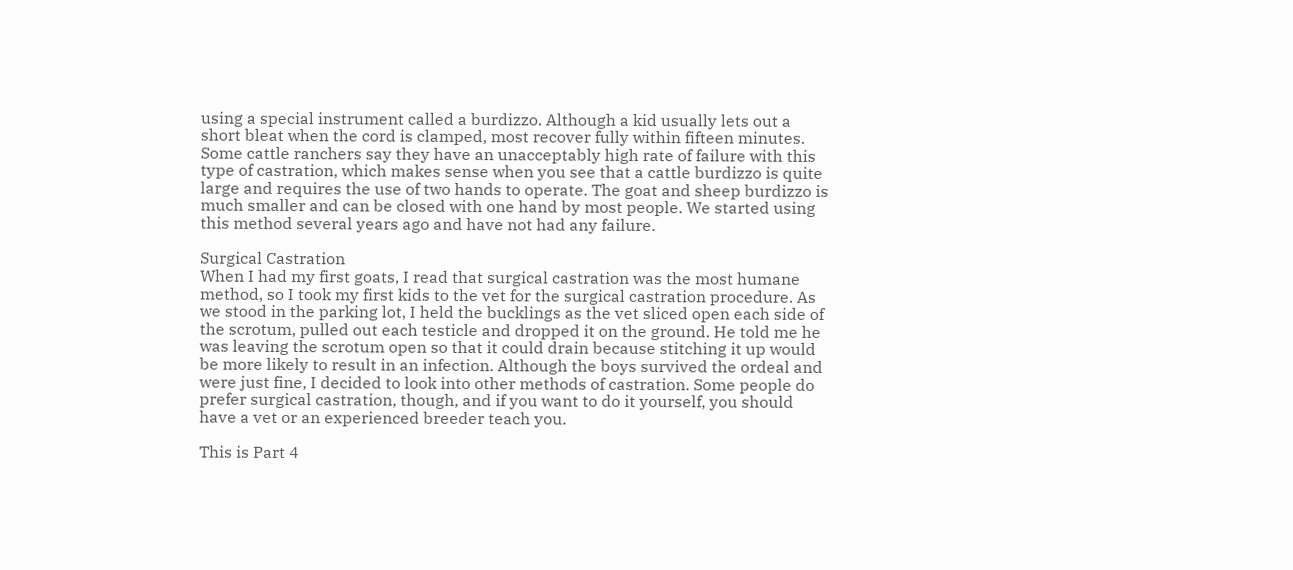using a special instrument called a burdizzo. Although a kid usually lets out a short bleat when the cord is clamped, most recover fully within fifteen minutes. Some cattle ranchers say they have an unacceptably high rate of failure with this type of castration, which makes sense when you see that a cattle burdizzo is quite large and requires the use of two hands to operate. The goat and sheep burdizzo is much smaller and can be closed with one hand by most people. We started using this method several years ago and have not had any failure.

Surgical Castration
When I had my first goats, I read that surgical castration was the most humane method, so I took my first kids to the vet for the surgical castration procedure. As we stood in the parking lot, I held the bucklings as the vet sliced open each side of the scrotum, pulled out each testicle and dropped it on the ground. He told me he was leaving the scrotum open so that it could drain because stitching it up would be more likely to result in an infection. Although the boys survived the ordeal and were just fine, I decided to look into other methods of castration. Some people do prefer surgical castration, though, and if you want to do it yourself, you should have a vet or an experienced breeder teach you.

This is Part 4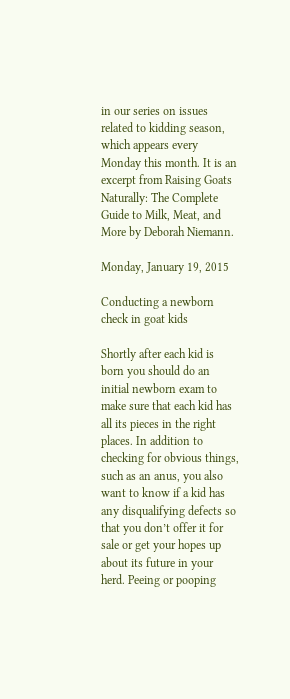in our series on issues related to kidding season, which appears every Monday this month. It is an excerpt from Raising Goats Naturally: The Complete Guide to Milk, Meat, and More by Deborah Niemann.

Monday, January 19, 2015

Conducting a newborn check in goat kids

Shortly after each kid is born you should do an initial newborn exam to make sure that each kid has all its pieces in the right places. In addition to checking for obvious things, such as an anus, you also want to know if a kid has any disqualifying defects so that you don’t offer it for sale or get your hopes up about its future in your herd. Peeing or pooping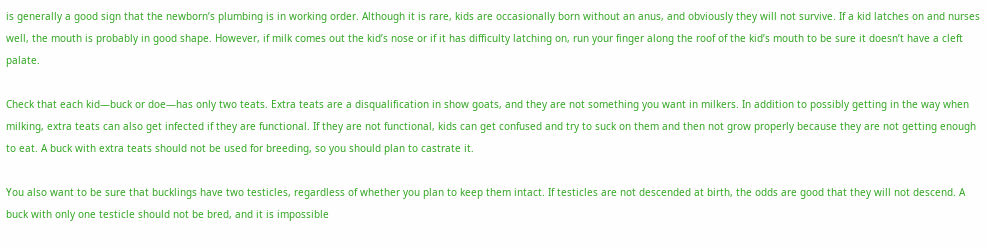is generally a good sign that the newborn’s plumbing is in working order. Although it is rare, kids are occasionally born without an anus, and obviously they will not survive. If a kid latches on and nurses well, the mouth is probably in good shape. However, if milk comes out the kid’s nose or if it has difficulty latching on, run your finger along the roof of the kid’s mouth to be sure it doesn’t have a cleft palate.

Check that each kid—buck or doe—has only two teats. Extra teats are a disqualification in show goats, and they are not something you want in milkers. In addition to possibly getting in the way when milking, extra teats can also get infected if they are functional. If they are not functional, kids can get confused and try to suck on them and then not grow properly because they are not getting enough to eat. A buck with extra teats should not be used for breeding, so you should plan to castrate it.

You also want to be sure that bucklings have two testicles, regardless of whether you plan to keep them intact. If testicles are not descended at birth, the odds are good that they will not descend. A buck with only one testicle should not be bred, and it is impossible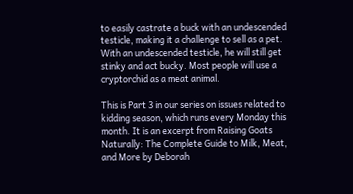to easily castrate a buck with an undescended testicle, making it a challenge to sell as a pet. With an undescended testicle, he will still get stinky and act bucky. Most people will use a cryptorchid as a meat animal.

This is Part 3 in our series on issues related to kidding season, which runs every Monday this month. It is an excerpt from Raising Goats Naturally: The Complete Guide to Milk, Meat, and More by Deborah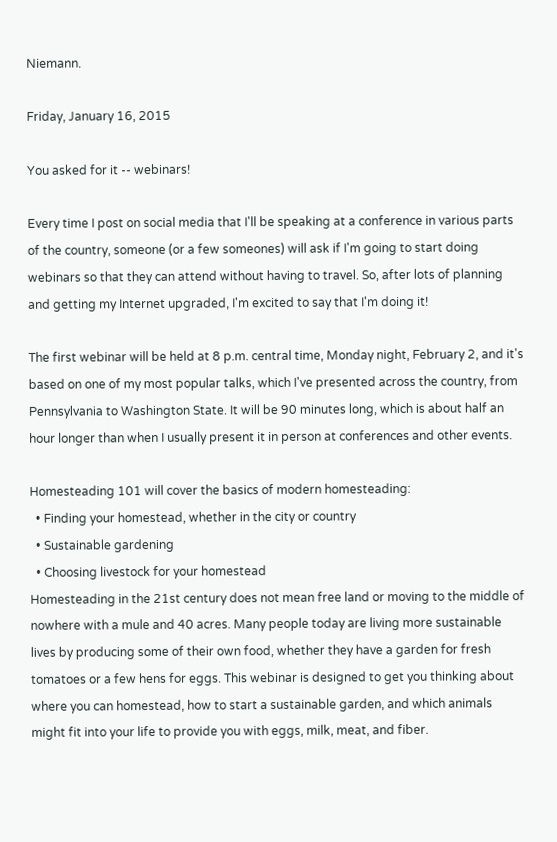Niemann.

Friday, January 16, 2015

You asked for it -- webinars!

Every time I post on social media that I'll be speaking at a conference in various parts of the country, someone (or a few someones) will ask if I'm going to start doing webinars so that they can attend without having to travel. So, after lots of planning and getting my Internet upgraded, I'm excited to say that I'm doing it!

The first webinar will be held at 8 p.m. central time, Monday night, February 2, and it's based on one of my most popular talks, which I've presented across the country, from Pennsylvania to Washington State. It will be 90 minutes long, which is about half an hour longer than when I usually present it in person at conferences and other events.

Homesteading 101 will cover the basics of modern homesteading:
  • Finding your homestead, whether in the city or country
  • Sustainable gardening
  • Choosing livestock for your homestead
Homesteading in the 21st century does not mean free land or moving to the middle of nowhere with a mule and 40 acres. Many people today are living more sustainable lives by producing some of their own food, whether they have a garden for fresh tomatoes or a few hens for eggs. This webinar is designed to get you thinking about where you can homestead, how to start a sustainable garden, and which animals might fit into your life to provide you with eggs, milk, meat, and fiber.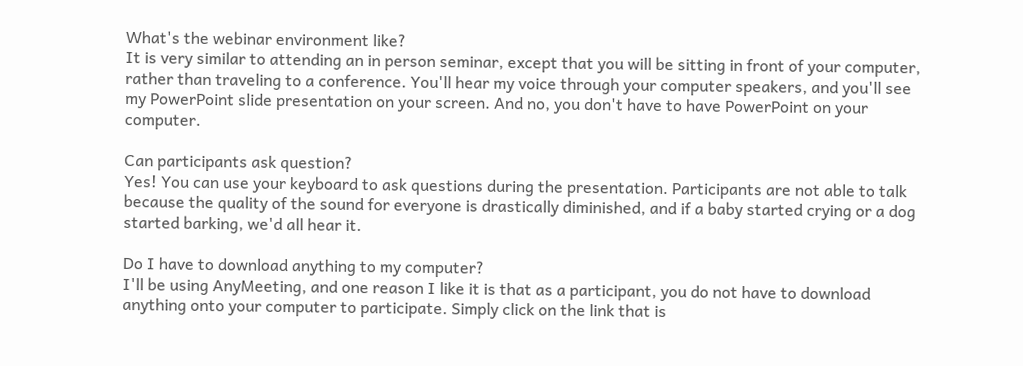What's the webinar environment like?
It is very similar to attending an in person seminar, except that you will be sitting in front of your computer, rather than traveling to a conference. You'll hear my voice through your computer speakers, and you'll see my PowerPoint slide presentation on your screen. And no, you don't have to have PowerPoint on your computer.

Can participants ask question?
Yes! You can use your keyboard to ask questions during the presentation. Participants are not able to talk because the quality of the sound for everyone is drastically diminished, and if a baby started crying or a dog started barking, we'd all hear it.

Do I have to download anything to my computer?
I'll be using AnyMeeting, and one reason I like it is that as a participant, you do not have to download anything onto your computer to participate. Simply click on the link that is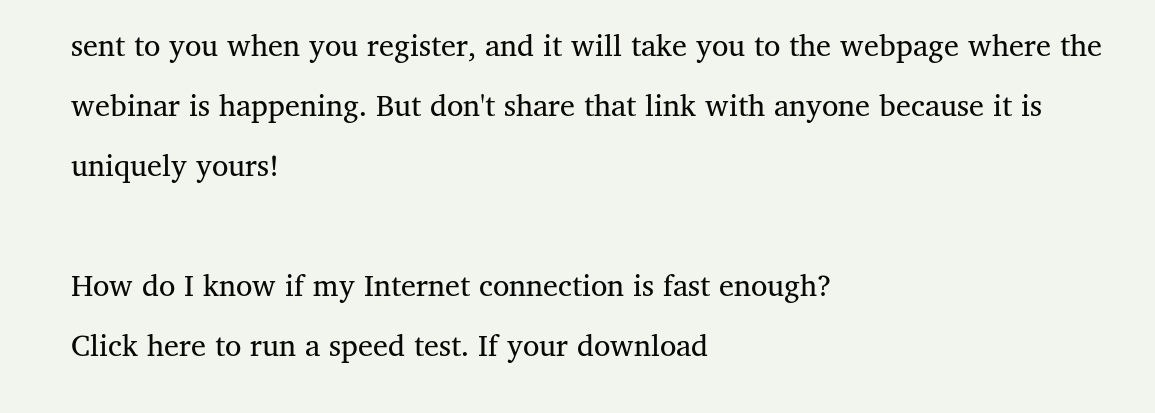sent to you when you register, and it will take you to the webpage where the webinar is happening. But don't share that link with anyone because it is uniquely yours!

How do I know if my Internet connection is fast enough?
Click here to run a speed test. If your download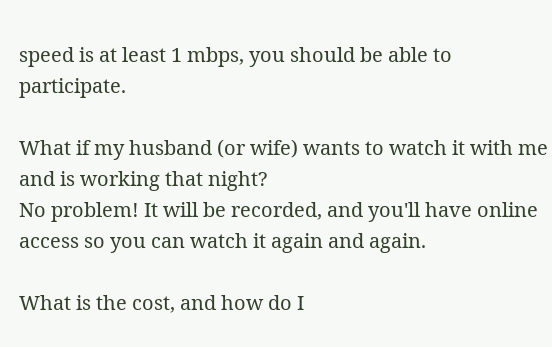speed is at least 1 mbps, you should be able to participate.

What if my husband (or wife) wants to watch it with me and is working that night?
No problem! It will be recorded, and you'll have online access so you can watch it again and again.

What is the cost, and how do I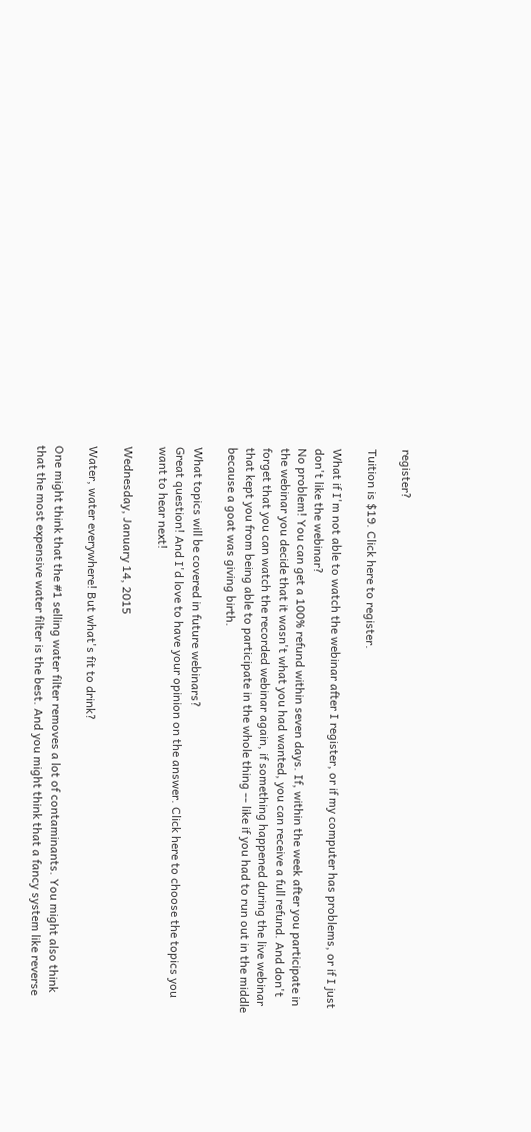register?

Tuition is $19. Click here to register.

What if I'm not able to watch the webinar after I register, or if my computer has problems, or if I just don't like the webinar?
No problem! You can get a 100% refund within seven days. If, within the week after you participate in the webinar you decide that it wasn't what you had wanted, you can receive a full refund. And don't forget that you can watch the recorded webinar again, if something happened during the live webinar that kept you from being able to participate in the whole thing -- like if you had to run out in the middle because a goat was giving birth.

What topics will be covered in future webinars?
Great question! And I'd love to have your opinion on the answer. Click here to choose the topics you want to hear next!

Wednesday, January 14, 2015

Water, water everywhere! But what's fit to drink?

One might think that the #1 selling water filter removes a lot of contaminants. You might also think that the most expensive water filter is the best. And you might think that a fancy system like reverse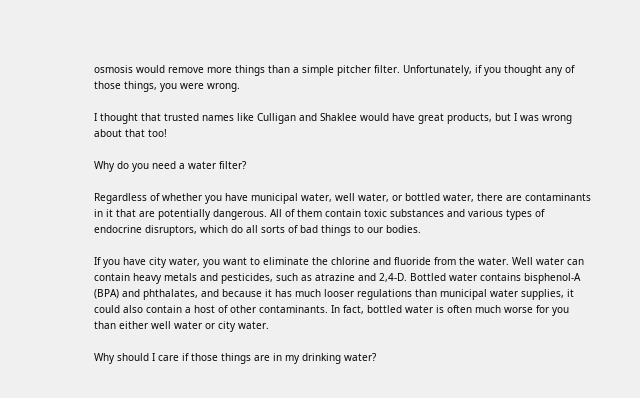osmosis would remove more things than a simple pitcher filter. Unfortunately, if you thought any of those things, you were wrong.

I thought that trusted names like Culligan and Shaklee would have great products, but I was wrong about that too!

Why do you need a water filter?

Regardless of whether you have municipal water, well water, or bottled water, there are contaminants in it that are potentially dangerous. All of them contain toxic substances and various types of endocrine disruptors, which do all sorts of bad things to our bodies.

If you have city water, you want to eliminate the chlorine and fluoride from the water. Well water can contain heavy metals and pesticides, such as atrazine and 2,4-D. Bottled water contains bisphenol-A (BPA) and phthalates, and because it has much looser regulations than municipal water supplies, it could also contain a host of other contaminants. In fact, bottled water is often much worse for you than either well water or city water.

Why should I care if those things are in my drinking water?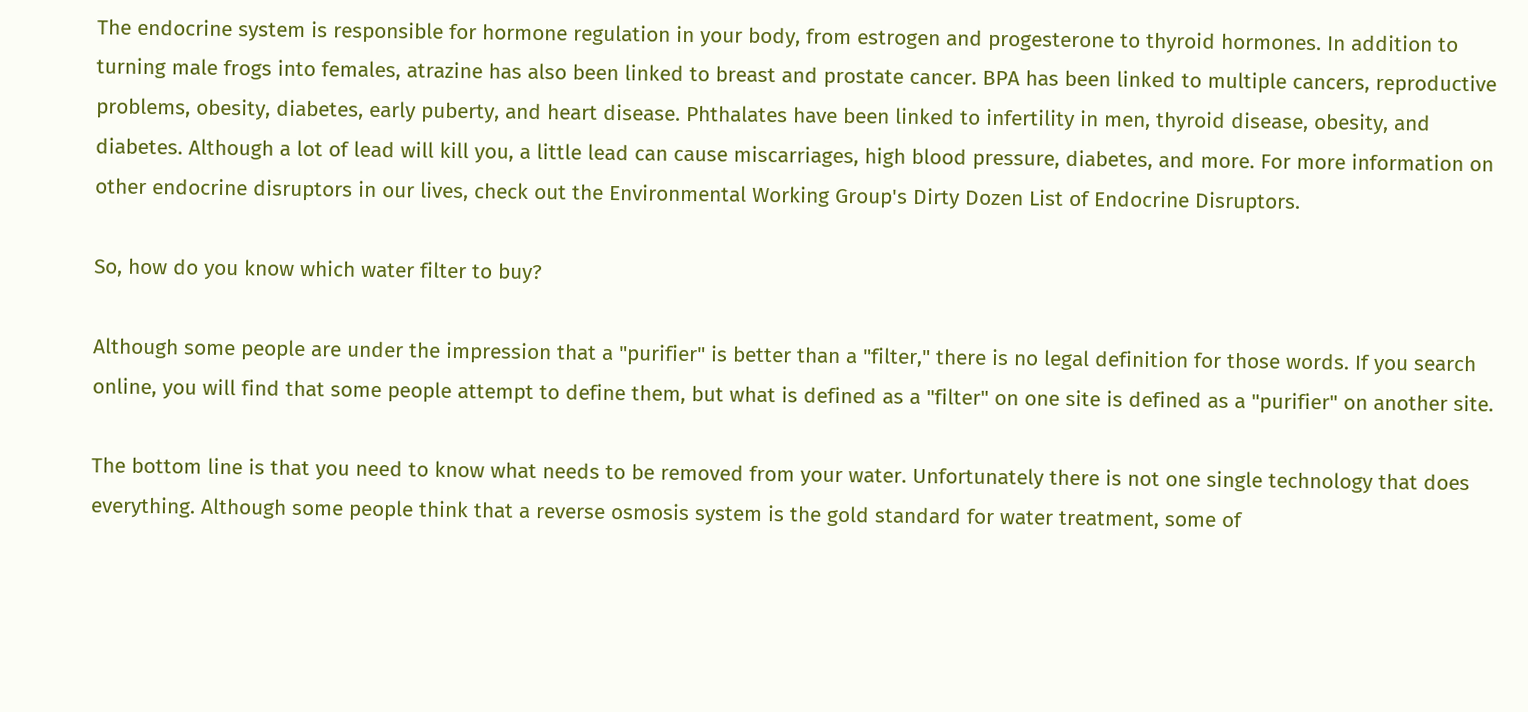The endocrine system is responsible for hormone regulation in your body, from estrogen and progesterone to thyroid hormones. In addition to turning male frogs into females, atrazine has also been linked to breast and prostate cancer. BPA has been linked to multiple cancers, reproductive problems, obesity, diabetes, early puberty, and heart disease. Phthalates have been linked to infertility in men, thyroid disease, obesity, and diabetes. Although a lot of lead will kill you, a little lead can cause miscarriages, high blood pressure, diabetes, and more. For more information on other endocrine disruptors in our lives, check out the Environmental Working Group's Dirty Dozen List of Endocrine Disruptors.

So, how do you know which water filter to buy?

Although some people are under the impression that a "purifier" is better than a "filter," there is no legal definition for those words. If you search online, you will find that some people attempt to define them, but what is defined as a "filter" on one site is defined as a "purifier" on another site.

The bottom line is that you need to know what needs to be removed from your water. Unfortunately there is not one single technology that does everything. Although some people think that a reverse osmosis system is the gold standard for water treatment, some of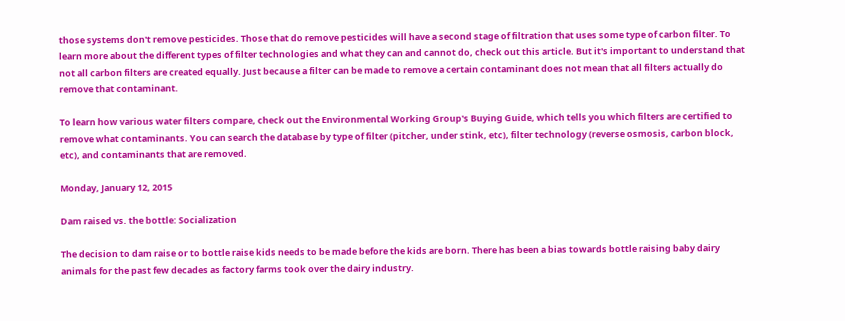those systems don't remove pesticides. Those that do remove pesticides will have a second stage of filtration that uses some type of carbon filter. To learn more about the different types of filter technologies and what they can and cannot do, check out this article. But it's important to understand that not all carbon filters are created equally. Just because a filter can be made to remove a certain contaminant does not mean that all filters actually do remove that contaminant.

To learn how various water filters compare, check out the Environmental Working Group's Buying Guide, which tells you which filters are certified to remove what contaminants. You can search the database by type of filter (pitcher, under stink, etc), filter technology (reverse osmosis, carbon block, etc), and contaminants that are removed.

Monday, January 12, 2015

Dam raised vs. the bottle: Socialization

The decision to dam raise or to bottle raise kids needs to be made before the kids are born. There has been a bias towards bottle raising baby dairy animals for the past few decades as factory farms took over the dairy industry.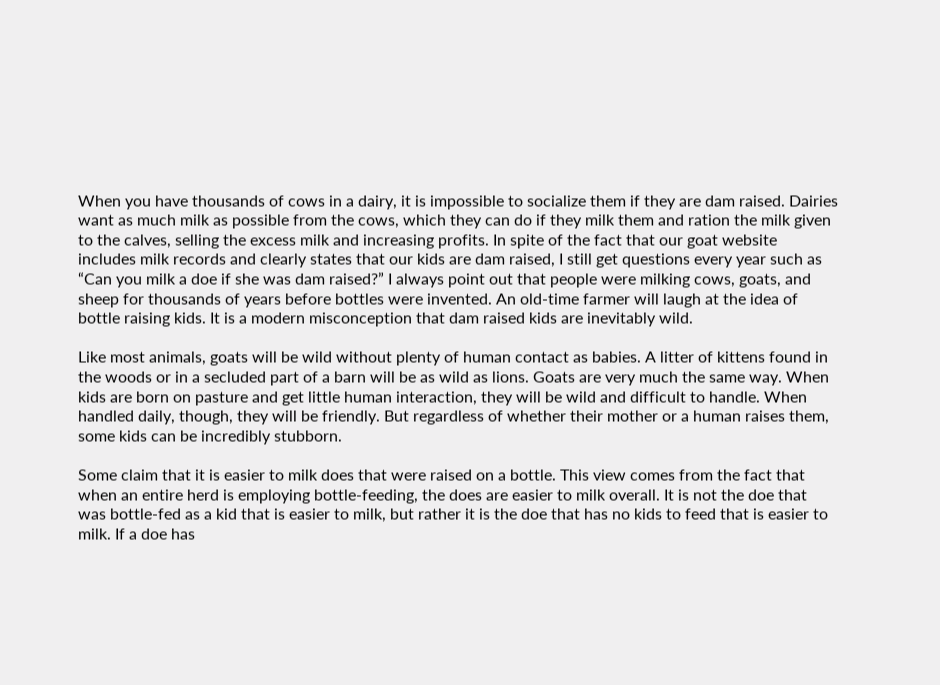When you have thousands of cows in a dairy, it is impossible to socialize them if they are dam raised. Dairies want as much milk as possible from the cows, which they can do if they milk them and ration the milk given to the calves, selling the excess milk and increasing profits. In spite of the fact that our goat website includes milk records and clearly states that our kids are dam raised, I still get questions every year such as “Can you milk a doe if she was dam raised?” I always point out that people were milking cows, goats, and sheep for thousands of years before bottles were invented. An old-time farmer will laugh at the idea of bottle raising kids. It is a modern misconception that dam raised kids are inevitably wild.

Like most animals, goats will be wild without plenty of human contact as babies. A litter of kittens found in the woods or in a secluded part of a barn will be as wild as lions. Goats are very much the same way. When kids are born on pasture and get little human interaction, they will be wild and difficult to handle. When handled daily, though, they will be friendly. But regardless of whether their mother or a human raises them, some kids can be incredibly stubborn.

Some claim that it is easier to milk does that were raised on a bottle. This view comes from the fact that when an entire herd is employing bottle-feeding, the does are easier to milk overall. It is not the doe that was bottle-fed as a kid that is easier to milk, but rather it is the doe that has no kids to feed that is easier to milk. If a doe has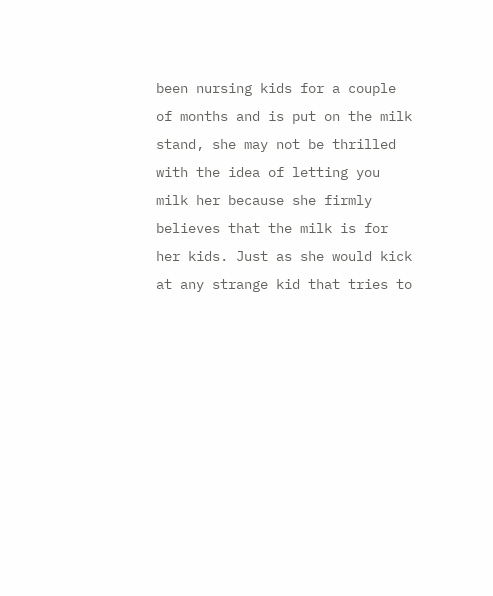been nursing kids for a couple of months and is put on the milk stand, she may not be thrilled with the idea of letting you milk her because she firmly believes that the milk is for her kids. Just as she would kick at any strange kid that tries to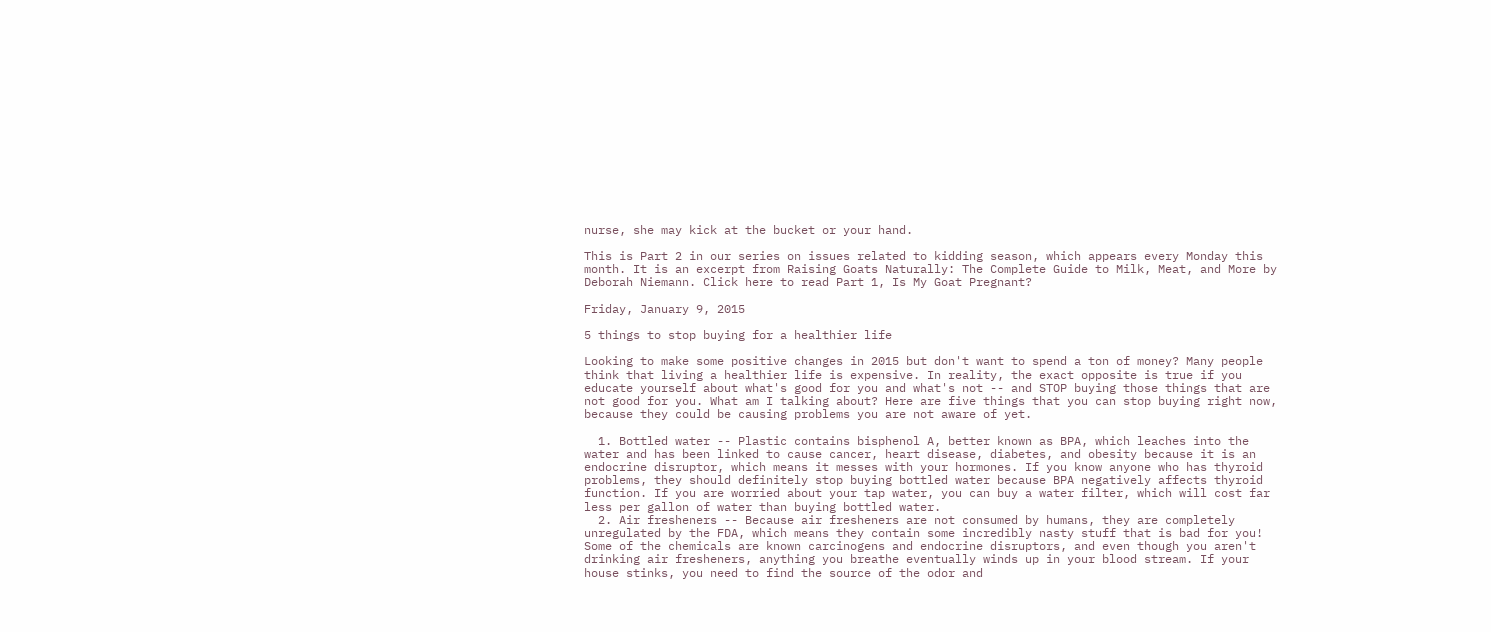nurse, she may kick at the bucket or your hand.

This is Part 2 in our series on issues related to kidding season, which appears every Monday this month. It is an excerpt from Raising Goats Naturally: The Complete Guide to Milk, Meat, and More by Deborah Niemann. Click here to read Part 1, Is My Goat Pregnant?

Friday, January 9, 2015

5 things to stop buying for a healthier life

Looking to make some positive changes in 2015 but don't want to spend a ton of money? Many people think that living a healthier life is expensive. In reality, the exact opposite is true if you educate yourself about what's good for you and what's not -- and STOP buying those things that are not good for you. What am I talking about? Here are five things that you can stop buying right now, because they could be causing problems you are not aware of yet.

  1. Bottled water -- Plastic contains bisphenol A, better known as BPA, which leaches into the water and has been linked to cause cancer, heart disease, diabetes, and obesity because it is an endocrine disruptor, which means it messes with your hormones. If you know anyone who has thyroid problems, they should definitely stop buying bottled water because BPA negatively affects thyroid function. If you are worried about your tap water, you can buy a water filter, which will cost far less per gallon of water than buying bottled water.
  2. Air fresheners -- Because air fresheners are not consumed by humans, they are completely unregulated by the FDA, which means they contain some incredibly nasty stuff that is bad for you! Some of the chemicals are known carcinogens and endocrine disruptors, and even though you aren't drinking air fresheners, anything you breathe eventually winds up in your blood stream. If your house stinks, you need to find the source of the odor and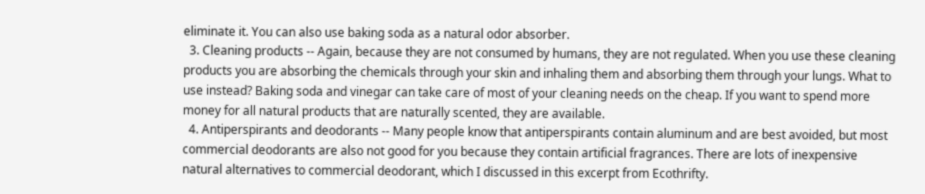eliminate it. You can also use baking soda as a natural odor absorber.
  3. Cleaning products -- Again, because they are not consumed by humans, they are not regulated. When you use these cleaning products you are absorbing the chemicals through your skin and inhaling them and absorbing them through your lungs. What to use instead? Baking soda and vinegar can take care of most of your cleaning needs on the cheap. If you want to spend more money for all natural products that are naturally scented, they are available.
  4. Antiperspirants and deodorants -- Many people know that antiperspirants contain aluminum and are best avoided, but most commercial deodorants are also not good for you because they contain artificial fragrances. There are lots of inexpensive natural alternatives to commercial deodorant, which I discussed in this excerpt from Ecothrifty.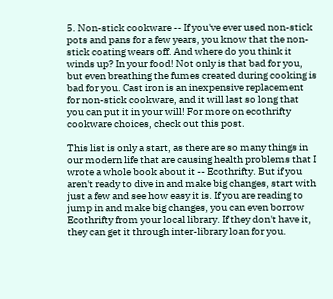5. Non-stick cookware -- If you've ever used non-stick pots and pans for a few years, you know that the non-stick coating wears off. And where do you think it winds up? In your food! Not only is that bad for you, but even breathing the fumes created during cooking is bad for you. Cast iron is an inexpensive replacement for non-stick cookware, and it will last so long that you can put it in your will! For more on ecothrifty cookware choices, check out this post.

This list is only a start, as there are so many things in our modern life that are causing health problems that I wrote a whole book about it -- Ecothrifty. But if you aren't ready to dive in and make big changes, start with just a few and see how easy it is. If you are reading to jump in and make big changes, you can even borrow Ecothrifty from your local library. If they don't have it, they can get it through inter-library loan for you.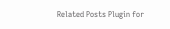Related Posts Plugin for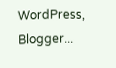WordPress, Blogger...